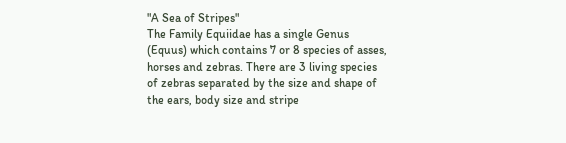"A Sea of Stripes"
The Family Equiidae has a single Genus (Equus) which contains 7 or 8 species of asses, horses and zebras. There are 3 living species of zebras separated by the size and shape of the ears, body size and stripe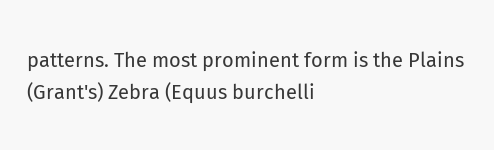patterns. The most prominent form is the Plains (Grant's) Zebra (Equus burchelli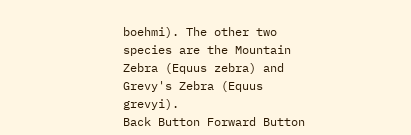boehmi). The other two species are the Mountain Zebra (Equus zebra) and Grevy's Zebra (Equus grevyi).
Back Button Forward Button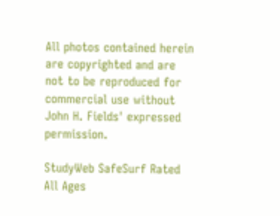All photos contained herein are copyrighted and are not to be reproduced for commercial use without John H. Fields' expressed permission.

StudyWeb SafeSurf Rated All Ages